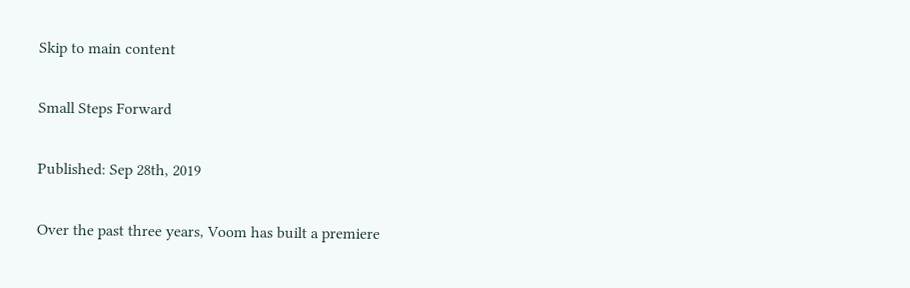Skip to main content

Small Steps Forward

Published: Sep 28th, 2019

Over the past three years, Voom has built a premiere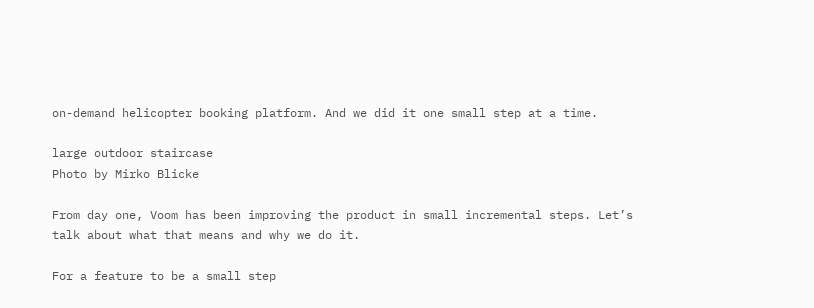on-demand helicopter booking platform. And we did it one small step at a time.

large outdoor staircase
Photo by Mirko Blicke

From day one, Voom has been improving the product in small incremental steps. Let’s talk about what that means and why we do it.

For a feature to be a small step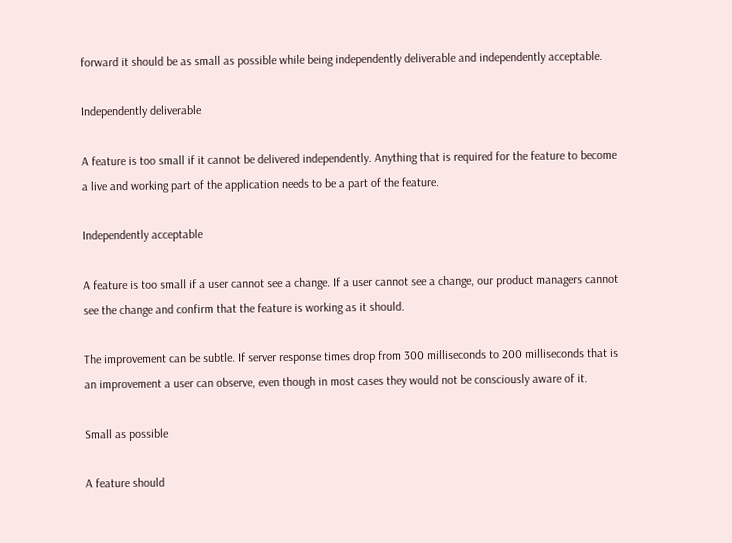forward it should be as small as possible while being independently deliverable and independently acceptable.

Independently deliverable

A feature is too small if it cannot be delivered independently. Anything that is required for the feature to become a live and working part of the application needs to be a part of the feature.

Independently acceptable

A feature is too small if a user cannot see a change. If a user cannot see a change, our product managers cannot see the change and confirm that the feature is working as it should.

The improvement can be subtle. If server response times drop from 300 milliseconds to 200 milliseconds that is an improvement a user can observe, even though in most cases they would not be consciously aware of it.

Small as possible

A feature should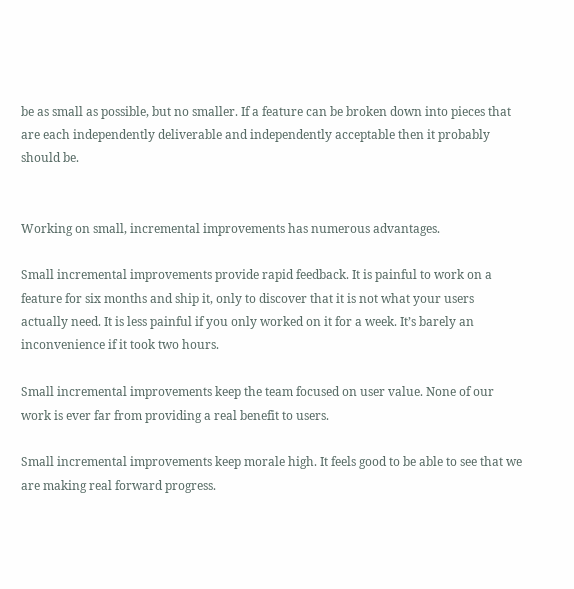be as small as possible, but no smaller. If a feature can be broken down into pieces that are each independently deliverable and independently acceptable then it probably should be.


Working on small, incremental improvements has numerous advantages.

Small incremental improvements provide rapid feedback. It is painful to work on a feature for six months and ship it, only to discover that it is not what your users actually need. It is less painful if you only worked on it for a week. It’s barely an inconvenience if it took two hours.

Small incremental improvements keep the team focused on user value. None of our work is ever far from providing a real benefit to users.

Small incremental improvements keep morale high. It feels good to be able to see that we are making real forward progress.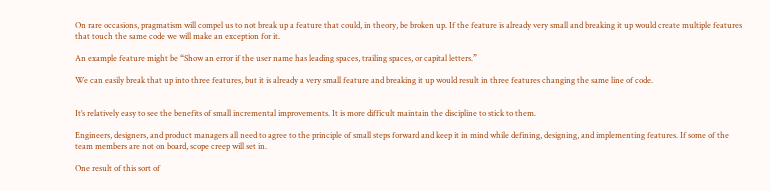On rare occasions, pragmatism will compel us to not break up a feature that could, in theory, be broken up. If the feature is already very small and breaking it up would create multiple features that touch the same code we will make an exception for it.

An example feature might be “Show an error if the user name has leading spaces, trailing spaces, or capital letters.”

We can easily break that up into three features, but it is already a very small feature and breaking it up would result in three features changing the same line of code.


It’s relatively easy to see the benefits of small incremental improvements. It is more difficult maintain the discipline to stick to them.

Engineers, designers, and product managers all need to agree to the principle of small steps forward and keep it in mind while defining, designing, and implementing features. If some of the team members are not on board, scope creep will set in.

One result of this sort of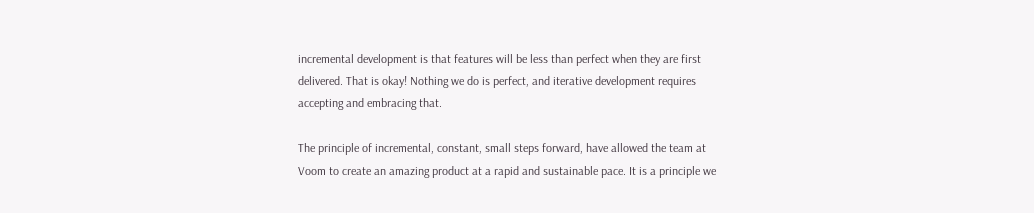incremental development is that features will be less than perfect when they are first delivered. That is okay! Nothing we do is perfect, and iterative development requires accepting and embracing that.

The principle of incremental, constant, small steps forward, have allowed the team at Voom to create an amazing product at a rapid and sustainable pace. It is a principle we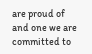are proud of and one we are committed to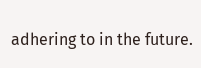adhering to in the future.